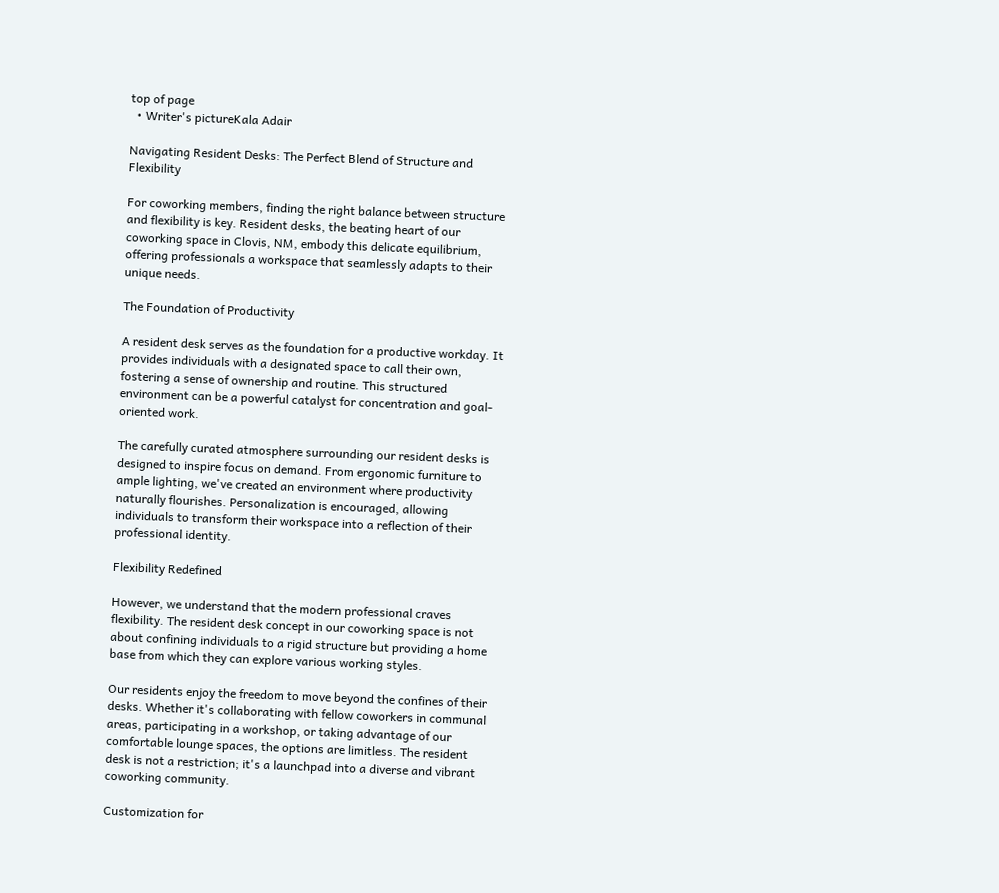top of page
  • Writer's pictureKala Adair

Navigating Resident Desks: The Perfect Blend of Structure and Flexibility

For coworking members, finding the right balance between structure and flexibility is key. Resident desks, the beating heart of our coworking space in Clovis, NM, embody this delicate equilibrium, offering professionals a workspace that seamlessly adapts to their unique needs.

The Foundation of Productivity

A resident desk serves as the foundation for a productive workday. It provides individuals with a designated space to call their own, fostering a sense of ownership and routine. This structured environment can be a powerful catalyst for concentration and goal-oriented work.

The carefully curated atmosphere surrounding our resident desks is designed to inspire focus on demand. From ergonomic furniture to ample lighting, we've created an environment where productivity naturally flourishes. Personalization is encouraged, allowing individuals to transform their workspace into a reflection of their professional identity.

Flexibility Redefined

However, we understand that the modern professional craves flexibility. The resident desk concept in our coworking space is not about confining individuals to a rigid structure but providing a home base from which they can explore various working styles.

Our residents enjoy the freedom to move beyond the confines of their desks. Whether it's collaborating with fellow coworkers in communal areas, participating in a workshop, or taking advantage of our comfortable lounge spaces, the options are limitless. The resident desk is not a restriction; it's a launchpad into a diverse and vibrant coworking community.

Customization for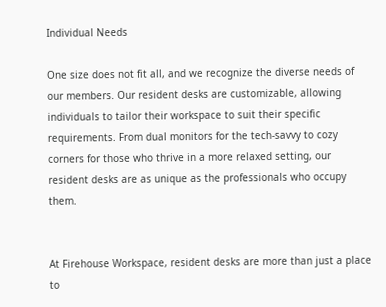Individual Needs

One size does not fit all, and we recognize the diverse needs of our members. Our resident desks are customizable, allowing individuals to tailor their workspace to suit their specific requirements. From dual monitors for the tech-savvy to cozy corners for those who thrive in a more relaxed setting, our resident desks are as unique as the professionals who occupy them.


At Firehouse Workspace, resident desks are more than just a place to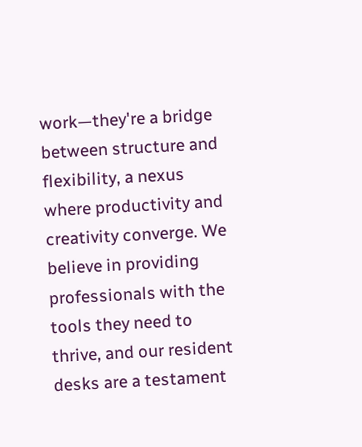work—they're a bridge between structure and flexibility, a nexus where productivity and creativity converge. We believe in providing professionals with the tools they need to thrive, and our resident desks are a testament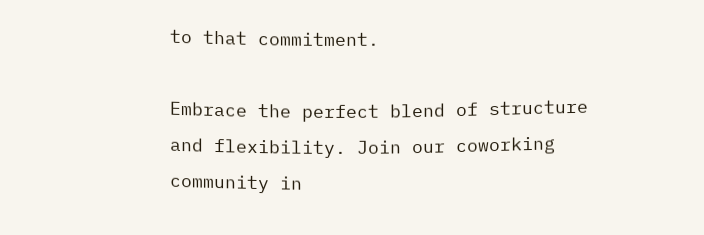to that commitment.

Embrace the perfect blend of structure and flexibility. Join our coworking community in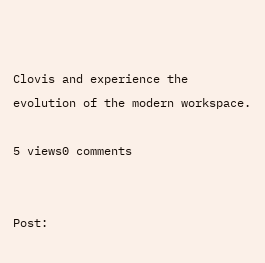Clovis and experience the evolution of the modern workspace.

5 views0 comments


Post: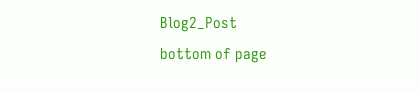Blog2_Post
bottom of page